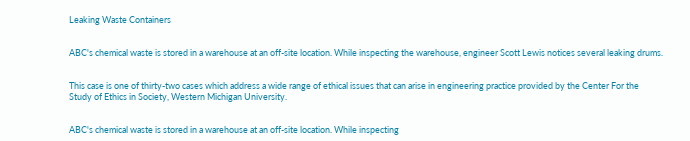Leaking Waste Containers


ABC's chemical waste is stored in a warehouse at an off-site location. While inspecting the warehouse, engineer Scott Lewis notices several leaking drums.


This case is one of thirty-two cases which address a wide range of ethical issues that can arise in engineering practice provided by the Center For the Study of Ethics in Society, Western Michigan University.


ABC's chemical waste is stored in a warehouse at an off-site location. While inspecting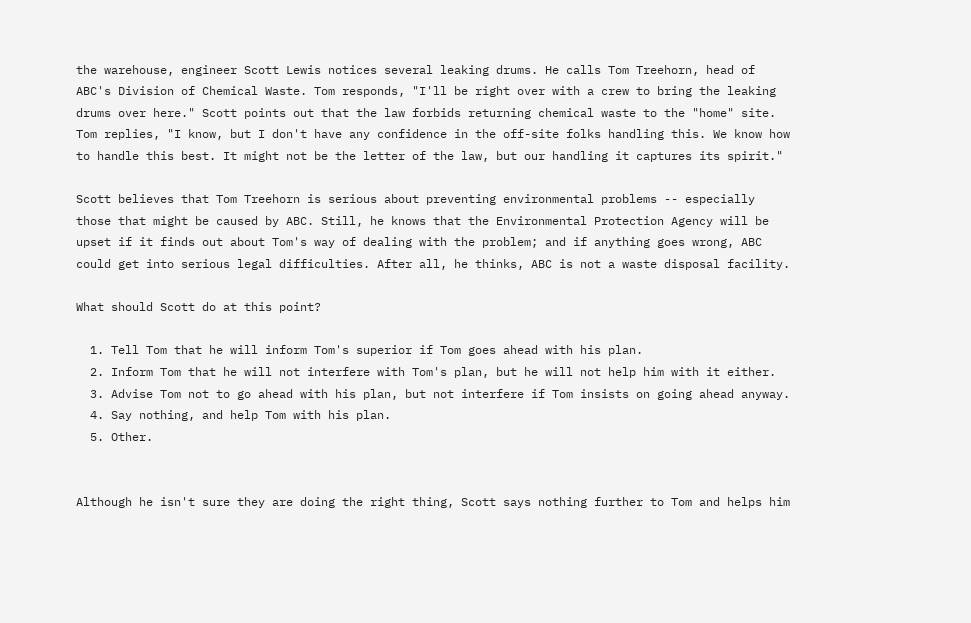the warehouse, engineer Scott Lewis notices several leaking drums. He calls Tom Treehorn, head of ABC's Division of Chemical Waste. Tom responds, "I'll be right over with a crew to bring the leaking drums over here." Scott points out that the law forbids returning chemical waste to the "home" site. Tom replies, "I know, but I don't have any confidence in the off-site folks handling this. We know how to handle this best. It might not be the letter of the law, but our handling it captures its spirit."

Scott believes that Tom Treehorn is serious about preventing environmental problems -- especially those that might be caused by ABC. Still, he knows that the Environmental Protection Agency will be upset if it finds out about Tom's way of dealing with the problem; and if anything goes wrong, ABC could get into serious legal difficulties. After all, he thinks, ABC is not a waste disposal facility.

What should Scott do at this point?

  1. Tell Tom that he will inform Tom's superior if Tom goes ahead with his plan.
  2. Inform Tom that he will not interfere with Tom's plan, but he will not help him with it either.
  3. Advise Tom not to go ahead with his plan, but not interfere if Tom insists on going ahead anyway.
  4. Say nothing, and help Tom with his plan.
  5. Other.


Although he isn't sure they are doing the right thing, Scott says nothing further to Tom and helps him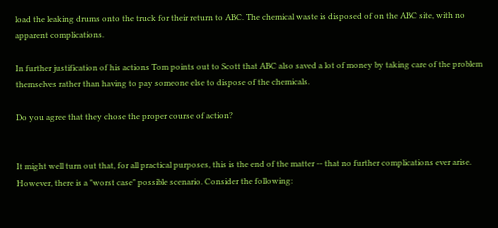load the leaking drums onto the truck for their return to ABC. The chemical waste is disposed of on the ABC site, with no apparent complications.

In further justification of his actions Tom points out to Scott that ABC also saved a lot of money by taking care of the problem themselves rather than having to pay someone else to dispose of the chemicals.

Do you agree that they chose the proper course of action?


It might well turn out that, for all practical purposes, this is the end of the matter -- that no further complications ever arise. However, there is a "worst case" possible scenario. Consider the following: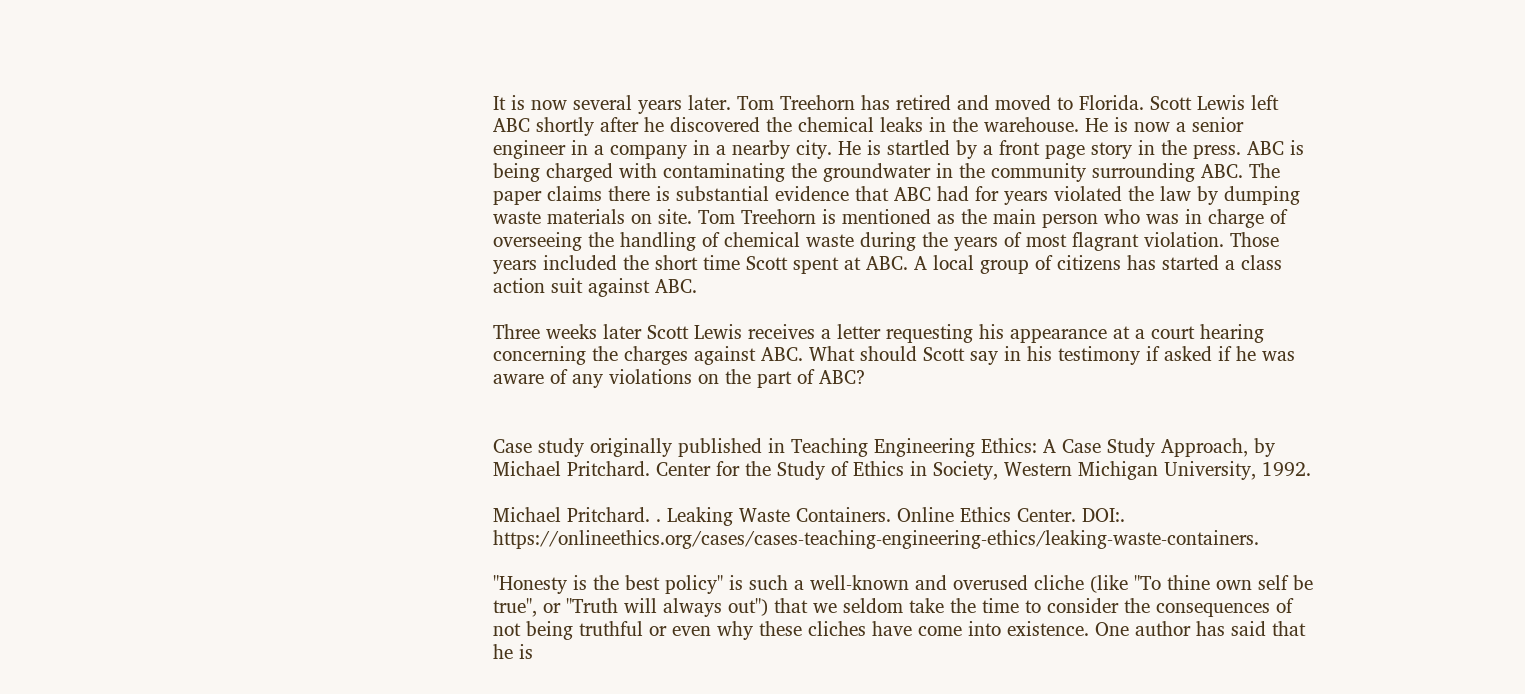It is now several years later. Tom Treehorn has retired and moved to Florida. Scott Lewis left ABC shortly after he discovered the chemical leaks in the warehouse. He is now a senior engineer in a company in a nearby city. He is startled by a front page story in the press. ABC is being charged with contaminating the groundwater in the community surrounding ABC. The paper claims there is substantial evidence that ABC had for years violated the law by dumping waste materials on site. Tom Treehorn is mentioned as the main person who was in charge of overseeing the handling of chemical waste during the years of most flagrant violation. Those years included the short time Scott spent at ABC. A local group of citizens has started a class action suit against ABC.

Three weeks later Scott Lewis receives a letter requesting his appearance at a court hearing concerning the charges against ABC. What should Scott say in his testimony if asked if he was aware of any violations on the part of ABC?


Case study originally published in Teaching Engineering Ethics: A Case Study Approach‚ by Michael Pritchard. Center for the Study of Ethics in Society, Western Michigan University, 1992.

Michael Pritchard. . Leaking Waste Containers. Online Ethics Center. DOI:. https://onlineethics.org/cases/cases-teaching-engineering-ethics/leaking-waste-containers.

"Honesty is the best policy" is such a well-known and overused cliche (like "To thine own self be true", or "Truth will always out") that we seldom take the time to consider the consequences of not being truthful or even why these cliches have come into existence. One author has said that he is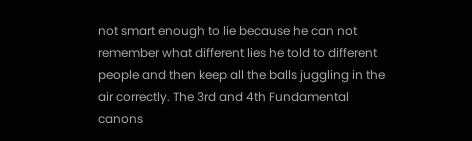not smart enough to lie because he can not remember what different lies he told to different people and then keep all the balls juggling in the air correctly. The 3rd and 4th Fundamental canons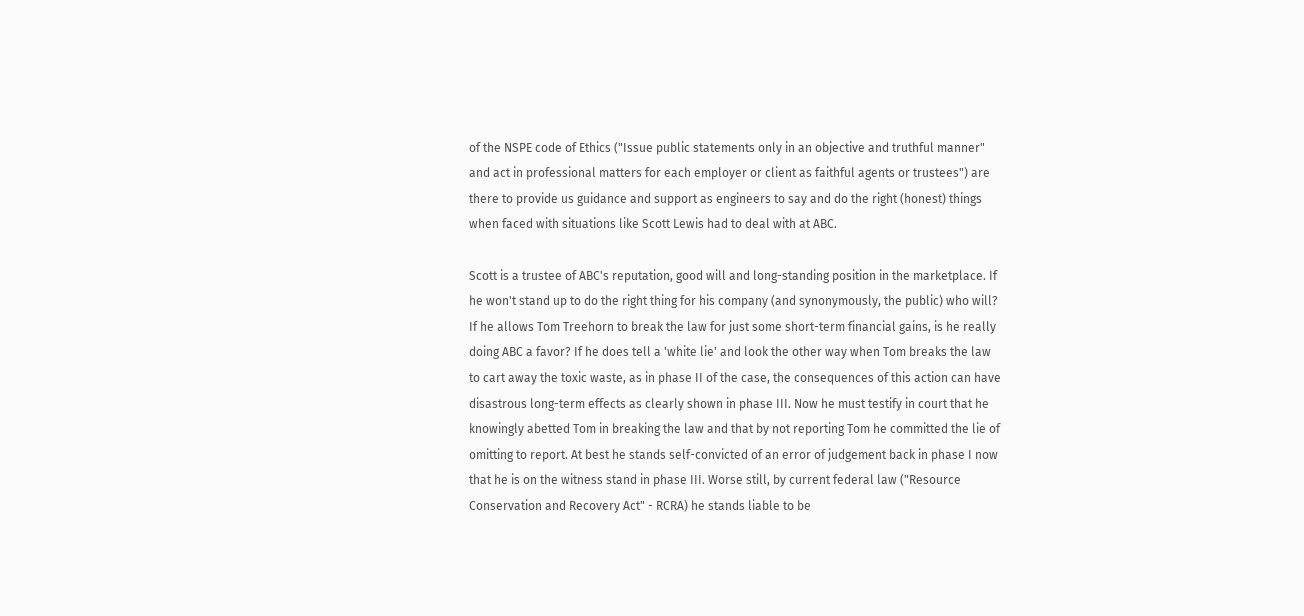of the NSPE code of Ethics ("Issue public statements only in an objective and truthful manner" and act in professional matters for each employer or client as faithful agents or trustees") are there to provide us guidance and support as engineers to say and do the right (honest) things when faced with situations like Scott Lewis had to deal with at ABC.

Scott is a trustee of ABC's reputation, good will and long-standing position in the marketplace. If he won't stand up to do the right thing for his company (and synonymously, the public) who will? If he allows Tom Treehorn to break the law for just some short-term financial gains, is he really doing ABC a favor? If he does tell a 'white lie' and look the other way when Tom breaks the law to cart away the toxic waste, as in phase II of the case, the consequences of this action can have disastrous long-term effects as clearly shown in phase III. Now he must testify in court that he knowingly abetted Tom in breaking the law and that by not reporting Tom he committed the lie of omitting to report. At best he stands self-convicted of an error of judgement back in phase I now that he is on the witness stand in phase III. Worse still, by current federal law ("Resource Conservation and Recovery Act" - RCRA) he stands liable to be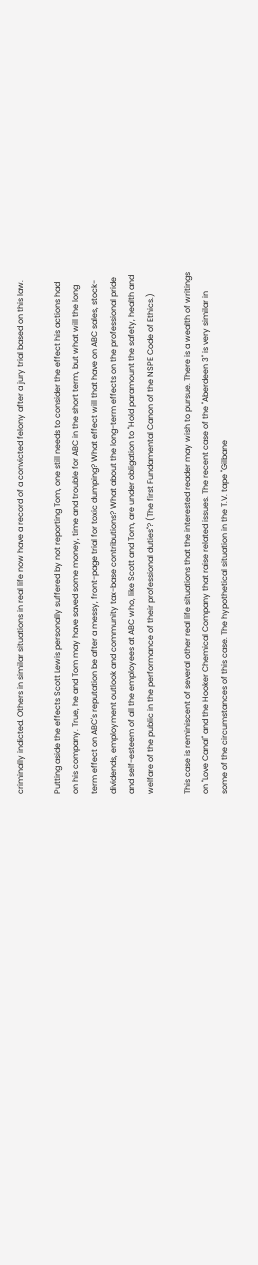criminally indicted. Others in similar situations in real life now have a record of a convicted felony after a jury trial based on this law.

Putting aside the effects Scott Lewis personally suffered by not reporting Tom, one still needs to consider the effect his actions had on his company. True, he and Tom may have saved some money, time and trouble for ABC in the short term, but what will the long term effect on ABC's reputation be after a messy, front-page trial for toxic dumping? What effect will that have on ABC sales, stock-dividends, employment outlook and community tax-base contributions? What about the long-term effects on the professional pride and self-esteem of all the employees at ABC who, like Scott and Tom, are under obligation to "Hold paramount the safety, health and welfare of the public in the performance of their professional duties"? (The first Fundamental Canon of the NSPE Code of Ethics.)

This case is reminiscent of several other real life situations that the interested reader may wish to pursue. There is a wealth of writings on "Love Canal" and the Hooker Chemical Company that raise related issues. The recent case of the "Aberdeen 3" is very similar in some of the circumstances of this case. The hypothetical situation in the T.V. tape "Gilbane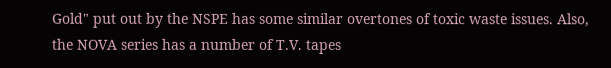Gold" put out by the NSPE has some similar overtones of toxic waste issues. Also, the NOVA series has a number of T.V. tapes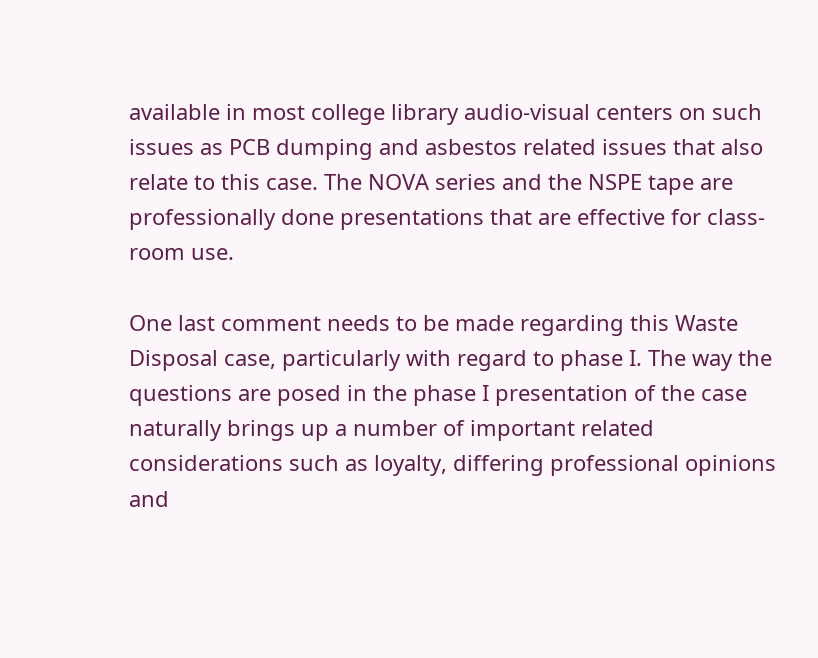available in most college library audio-visual centers on such issues as PCB dumping and asbestos related issues that also relate to this case. The NOVA series and the NSPE tape are professionally done presentations that are effective for class-room use.

One last comment needs to be made regarding this Waste Disposal case, particularly with regard to phase I. The way the questions are posed in the phase I presentation of the case naturally brings up a number of important related considerations such as loyalty, differing professional opinions and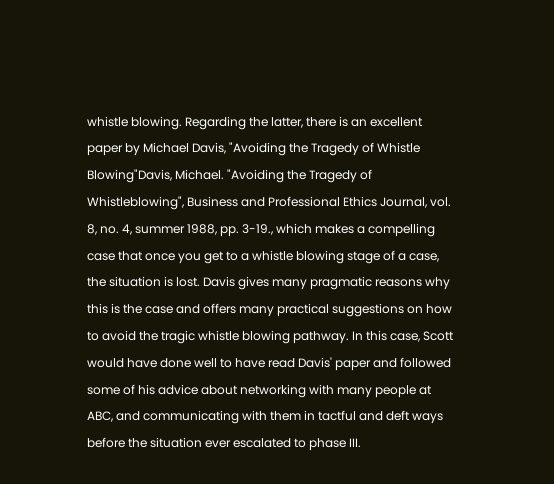whistle blowing. Regarding the latter, there is an excellent paper by Michael Davis, "Avoiding the Tragedy of Whistle Blowing"Davis, Michael. "Avoiding the Tragedy of Whistleblowing", Business and Professional Ethics Journal, vol. 8, no. 4, summer 1988, pp. 3-19., which makes a compelling case that once you get to a whistle blowing stage of a case, the situation is lost. Davis gives many pragmatic reasons why this is the case and offers many practical suggestions on how to avoid the tragic whistle blowing pathway. In this case, Scott would have done well to have read Davis' paper and followed some of his advice about networking with many people at ABC, and communicating with them in tactful and deft ways before the situation ever escalated to phase III.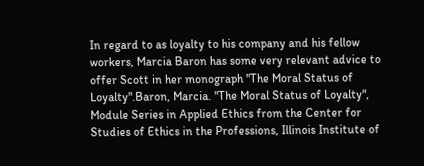In regard to as loyalty to his company and his fellow workers, Marcia Baron has some very relevant advice to offer Scott in her monograph "The Moral Status of Loyalty".Baron, Marcia. "The Moral Status of Loyalty", Module Series in Applied Ethics from the Center for Studies of Ethics in the Professions, Illinois Institute of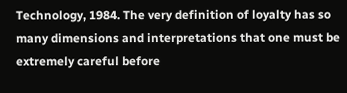Technology, 1984. The very definition of loyalty has so many dimensions and interpretations that one must be extremely careful before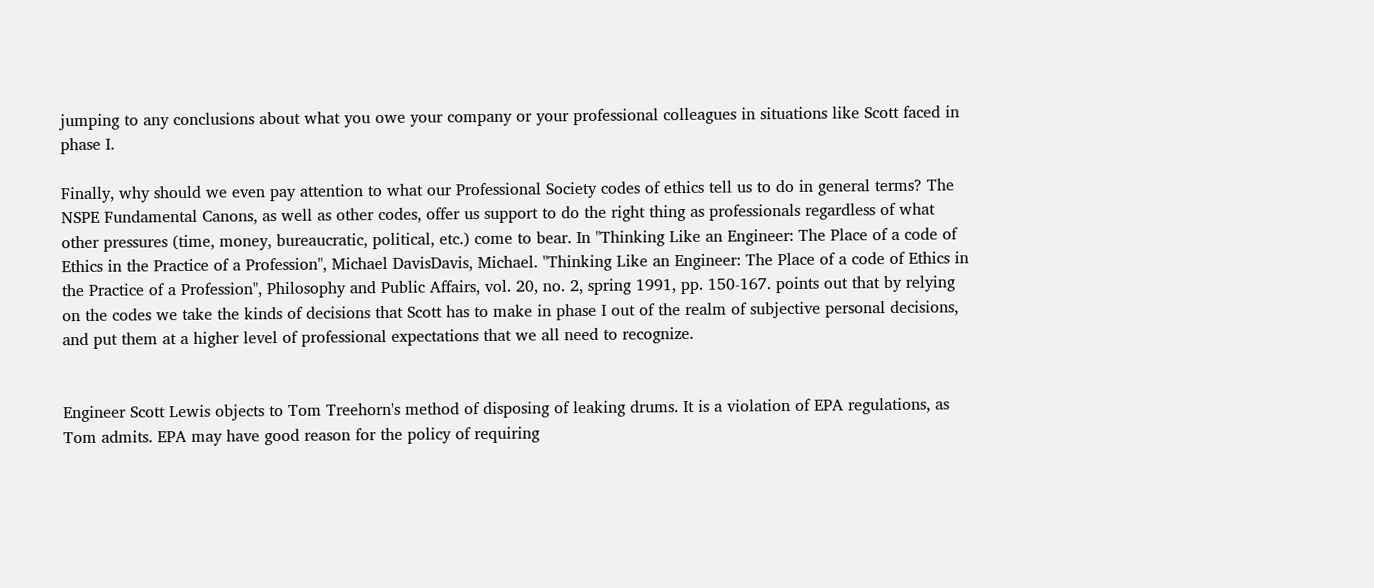jumping to any conclusions about what you owe your company or your professional colleagues in situations like Scott faced in phase I.

Finally, why should we even pay attention to what our Professional Society codes of ethics tell us to do in general terms? The NSPE Fundamental Canons, as well as other codes, offer us support to do the right thing as professionals regardless of what other pressures (time, money, bureaucratic, political, etc.) come to bear. In "Thinking Like an Engineer: The Place of a code of Ethics in the Practice of a Profession", Michael DavisDavis, Michael. "Thinking Like an Engineer: The Place of a code of Ethics in the Practice of a Profession", Philosophy and Public Affairs, vol. 20, no. 2, spring 1991, pp. 150-167. points out that by relying on the codes we take the kinds of decisions that Scott has to make in phase I out of the realm of subjective personal decisions, and put them at a higher level of professional expectations that we all need to recognize.


Engineer Scott Lewis objects to Tom Treehorn's method of disposing of leaking drums. It is a violation of EPA regulations, as Tom admits. EPA may have good reason for the policy of requiring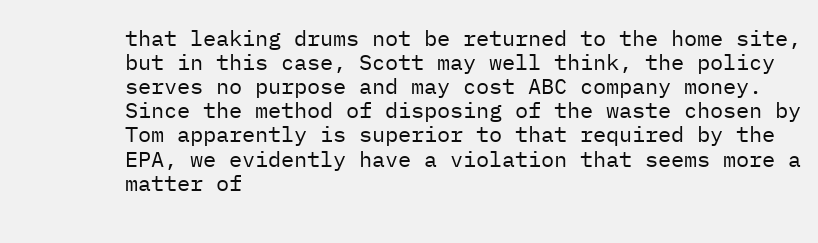that leaking drums not be returned to the home site, but in this case, Scott may well think, the policy serves no purpose and may cost ABC company money. Since the method of disposing of the waste chosen by Tom apparently is superior to that required by the EPA, we evidently have a violation that seems more a matter of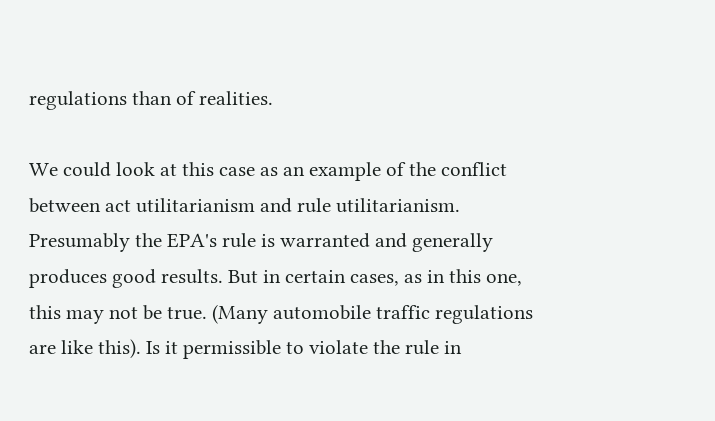regulations than of realities.

We could look at this case as an example of the conflict between act utilitarianism and rule utilitarianism. Presumably the EPA's rule is warranted and generally produces good results. But in certain cases, as in this one, this may not be true. (Many automobile traffic regulations are like this). Is it permissible to violate the rule in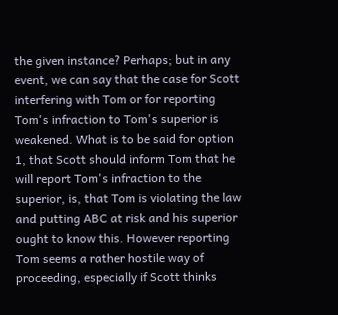the given instance? Perhaps; but in any event, we can say that the case for Scott interfering with Tom or for reporting Tom's infraction to Tom's superior is weakened. What is to be said for option 1, that Scott should inform Tom that he will report Tom's infraction to the superior, is, that Tom is violating the law and putting ABC at risk and his superior ought to know this. However reporting Tom seems a rather hostile way of proceeding, especially if Scott thinks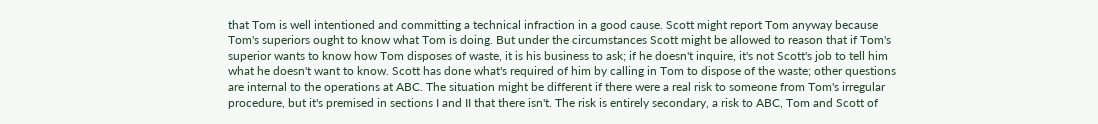that Tom is well intentioned and committing a technical infraction in a good cause. Scott might report Tom anyway because Tom's superiors ought to know what Tom is doing. But under the circumstances Scott might be allowed to reason that if Tom's superior wants to know how Tom disposes of waste, it is his business to ask; if he doesn't inquire, it's not Scott's job to tell him what he doesn't want to know. Scott has done what's required of him by calling in Tom to dispose of the waste; other questions are internal to the operations at ABC. The situation might be different if there were a real risk to someone from Tom's irregular procedure, but it's premised in sections I and II that there isn't. The risk is entirely secondary, a risk to ABC, Tom and Scott of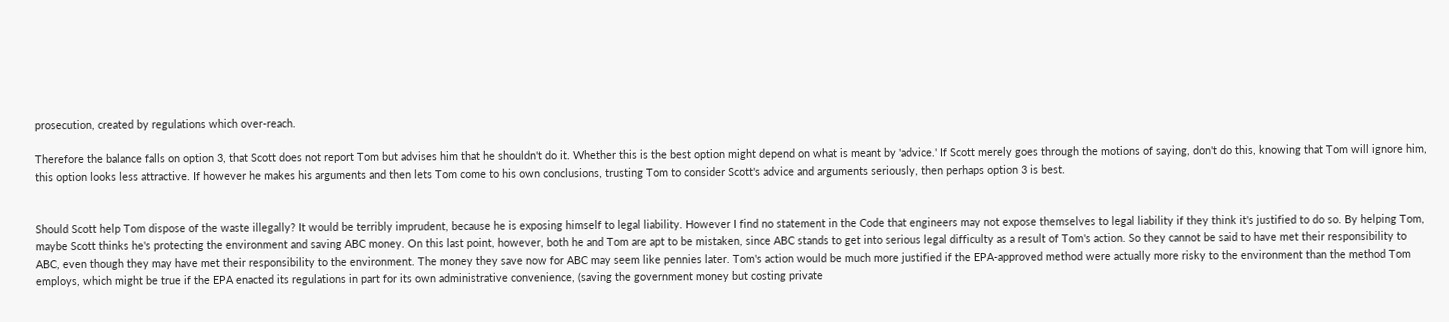prosecution, created by regulations which over-reach.

Therefore the balance falls on option 3, that Scott does not report Tom but advises him that he shouldn't do it. Whether this is the best option might depend on what is meant by 'advice.' If Scott merely goes through the motions of saying, don't do this, knowing that Tom will ignore him, this option looks less attractive. If however he makes his arguments and then lets Tom come to his own conclusions, trusting Tom to consider Scott's advice and arguments seriously, then perhaps option 3 is best.


Should Scott help Tom dispose of the waste illegally? It would be terribly imprudent, because he is exposing himself to legal liability. However I find no statement in the Code that engineers may not expose themselves to legal liability if they think it's justified to do so. By helping Tom, maybe Scott thinks he's protecting the environment and saving ABC money. On this last point, however, both he and Tom are apt to be mistaken, since ABC stands to get into serious legal difficulty as a result of Tom's action. So they cannot be said to have met their responsibility to ABC, even though they may have met their responsibility to the environment. The money they save now for ABC may seem like pennies later. Tom's action would be much more justified if the EPA-approved method were actually more risky to the environment than the method Tom employs, which might be true if the EPA enacted its regulations in part for its own administrative convenience, (saving the government money but costing private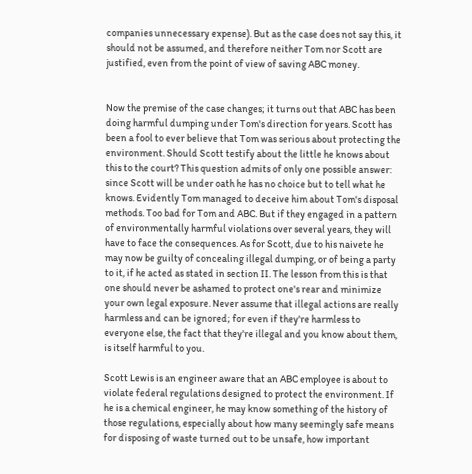companies unnecessary expense). But as the case does not say this, it should not be assumed, and therefore neither Tom nor Scott are justified, even from the point of view of saving ABC money.


Now the premise of the case changes; it turns out that ABC has been doing harmful dumping under Tom's direction for years. Scott has been a fool to ever believe that Tom was serious about protecting the environment. Should Scott testify about the little he knows about this to the court? This question admits of only one possible answer: since Scott will be under oath he has no choice but to tell what he knows. Evidently Tom managed to deceive him about Tom's disposal methods. Too bad for Tom and ABC. But if they engaged in a pattern of environmentally harmful violations over several years, they will have to face the consequences. As for Scott, due to his naivete he may now be guilty of concealing illegal dumping, or of being a party to it, if he acted as stated in section II. The lesson from this is that one should never be ashamed to protect one's rear and minimize your own legal exposure. Never assume that illegal actions are really harmless and can be ignored; for even if they're harmless to everyone else, the fact that they're illegal and you know about them, is itself harmful to you.

Scott Lewis is an engineer aware that an ABC employee is about to violate federal regulations designed to protect the environment. If he is a chemical engineer, he may know something of the history of those regulations, especially about how many seemingly safe means for disposing of waste turned out to be unsafe, how important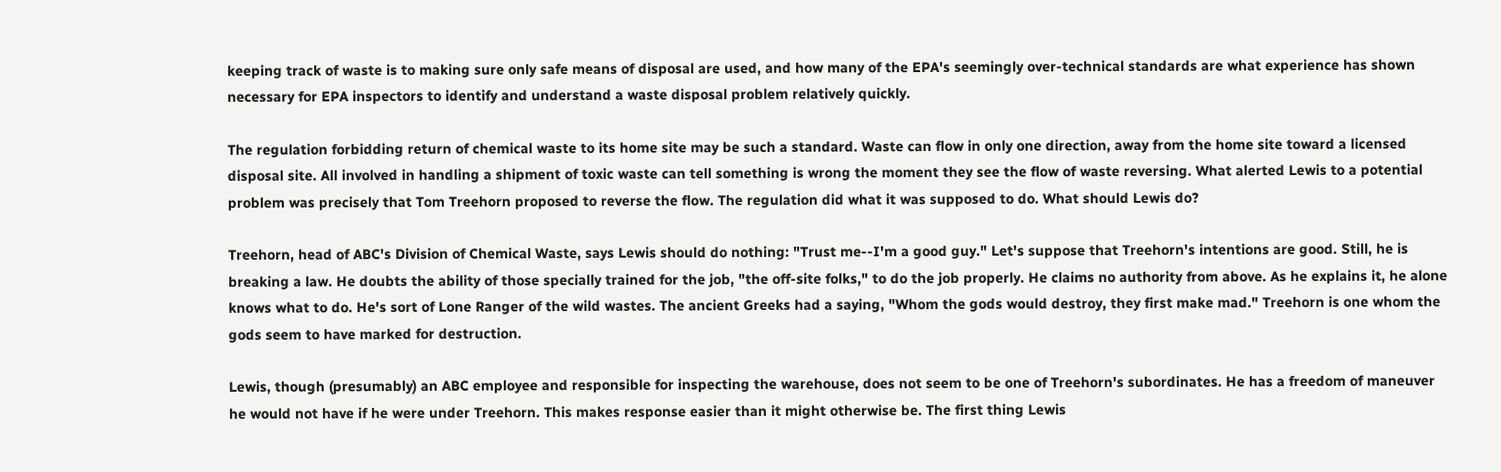keeping track of waste is to making sure only safe means of disposal are used, and how many of the EPA's seemingly over-technical standards are what experience has shown necessary for EPA inspectors to identify and understand a waste disposal problem relatively quickly.

The regulation forbidding return of chemical waste to its home site may be such a standard. Waste can flow in only one direction, away from the home site toward a licensed disposal site. All involved in handling a shipment of toxic waste can tell something is wrong the moment they see the flow of waste reversing. What alerted Lewis to a potential problem was precisely that Tom Treehorn proposed to reverse the flow. The regulation did what it was supposed to do. What should Lewis do?

Treehorn, head of ABC's Division of Chemical Waste, says Lewis should do nothing: "Trust me--I'm a good guy." Let's suppose that Treehorn's intentions are good. Still, he is breaking a law. He doubts the ability of those specially trained for the job, "the off-site folks," to do the job properly. He claims no authority from above. As he explains it, he alone knows what to do. He's sort of Lone Ranger of the wild wastes. The ancient Greeks had a saying, "Whom the gods would destroy, they first make mad." Treehorn is one whom the gods seem to have marked for destruction.

Lewis, though (presumably) an ABC employee and responsible for inspecting the warehouse, does not seem to be one of Treehorn's subordinates. He has a freedom of maneuver he would not have if he were under Treehorn. This makes response easier than it might otherwise be. The first thing Lewis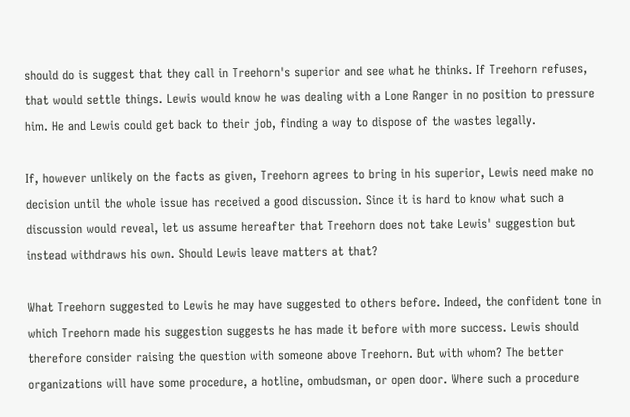should do is suggest that they call in Treehorn's superior and see what he thinks. If Treehorn refuses, that would settle things. Lewis would know he was dealing with a Lone Ranger in no position to pressure him. He and Lewis could get back to their job, finding a way to dispose of the wastes legally.

If, however unlikely on the facts as given, Treehorn agrees to bring in his superior, Lewis need make no decision until the whole issue has received a good discussion. Since it is hard to know what such a discussion would reveal, let us assume hereafter that Treehorn does not take Lewis' suggestion but instead withdraws his own. Should Lewis leave matters at that?

What Treehorn suggested to Lewis he may have suggested to others before. Indeed, the confident tone in which Treehorn made his suggestion suggests he has made it before with more success. Lewis should therefore consider raising the question with someone above Treehorn. But with whom? The better organizations will have some procedure, a hotline, ombudsman, or open door. Where such a procedure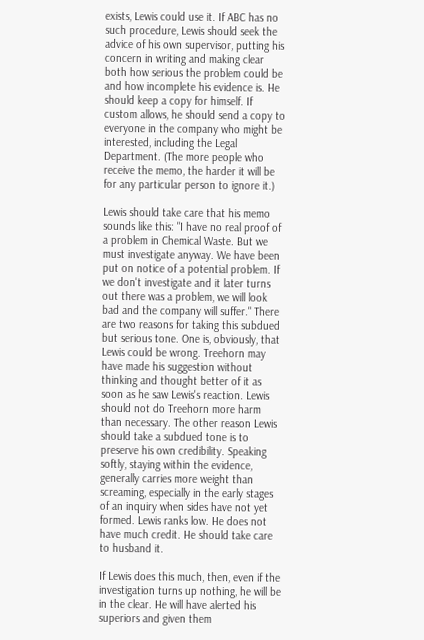exists, Lewis could use it. If ABC has no such procedure, Lewis should seek the advice of his own supervisor, putting his concern in writing and making clear both how serious the problem could be and how incomplete his evidence is. He should keep a copy for himself. If custom allows, he should send a copy to everyone in the company who might be interested, including the Legal Department. (The more people who receive the memo, the harder it will be for any particular person to ignore it.)

Lewis should take care that his memo sounds like this: "I have no real proof of a problem in Chemical Waste. But we must investigate anyway. We have been put on notice of a potential problem. If we don't investigate and it later turns out there was a problem, we will look bad and the company will suffer." There are two reasons for taking this subdued but serious tone. One is, obviously, that Lewis could be wrong. Treehorn may have made his suggestion without thinking and thought better of it as soon as he saw Lewis's reaction. Lewis should not do Treehorn more harm than necessary. The other reason Lewis should take a subdued tone is to preserve his own credibility. Speaking softly, staying within the evidence, generally carries more weight than screaming, especially in the early stages of an inquiry when sides have not yet formed. Lewis ranks low. He does not have much credit. He should take care to husband it.

If Lewis does this much, then, even if the investigation turns up nothing, he will be in the clear. He will have alerted his superiors and given them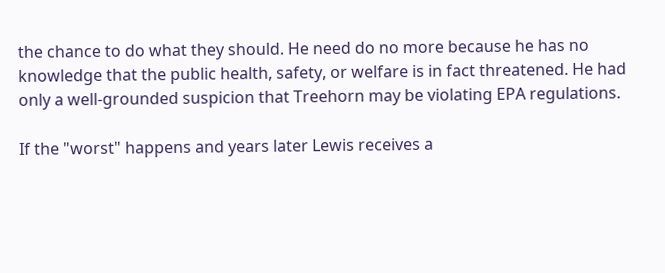the chance to do what they should. He need do no more because he has no knowledge that the public health, safety, or welfare is in fact threatened. He had only a well-grounded suspicion that Treehorn may be violating EPA regulations.

If the "worst" happens and years later Lewis receives a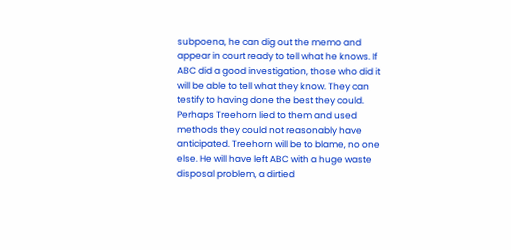subpoena, he can dig out the memo and appear in court ready to tell what he knows. If ABC did a good investigation, those who did it will be able to tell what they know. They can testify to having done the best they could. Perhaps Treehorn lied to them and used methods they could not reasonably have anticipated. Treehorn will be to blame, no one else. He will have left ABC with a huge waste disposal problem, a dirtied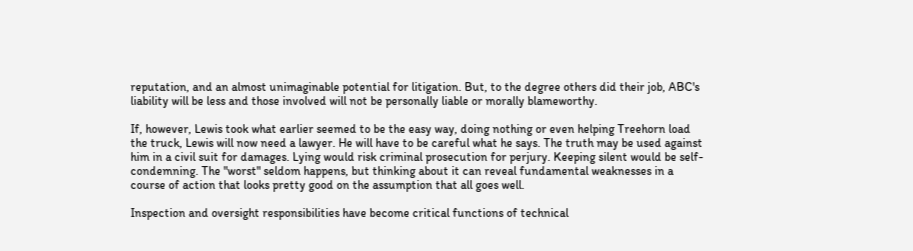reputation, and an almost unimaginable potential for litigation. But, to the degree others did their job, ABC's liability will be less and those involved will not be personally liable or morally blameworthy.

If, however, Lewis took what earlier seemed to be the easy way, doing nothing or even helping Treehorn load the truck, Lewis will now need a lawyer. He will have to be careful what he says. The truth may be used against him in a civil suit for damages. Lying would risk criminal prosecution for perjury. Keeping silent would be self-condemning. The "worst" seldom happens, but thinking about it can reveal fundamental weaknesses in a course of action that looks pretty good on the assumption that all goes well.

Inspection and oversight responsibilities have become critical functions of technical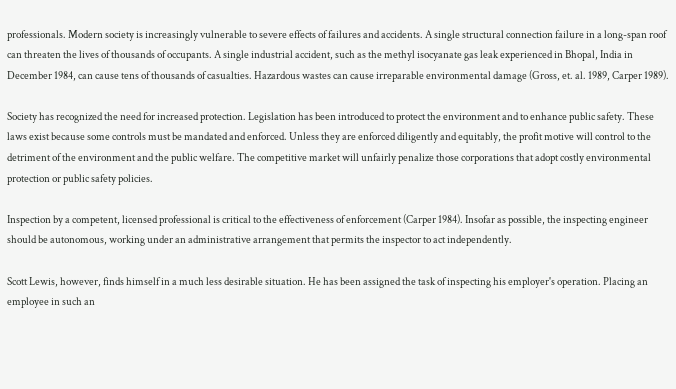professionals. Modern society is increasingly vulnerable to severe effects of failures and accidents. A single structural connection failure in a long-span roof can threaten the lives of thousands of occupants. A single industrial accident, such as the methyl isocyanate gas leak experienced in Bhopal, India in December 1984, can cause tens of thousands of casualties. Hazardous wastes can cause irreparable environmental damage (Gross, et. al. 1989, Carper 1989).

Society has recognized the need for increased protection. Legislation has been introduced to protect the environment and to enhance public safety. These laws exist because some controls must be mandated and enforced. Unless they are enforced diligently and equitably, the profit motive will control to the detriment of the environment and the public welfare. The competitive market will unfairly penalize those corporations that adopt costly environmental protection or public safety policies.

Inspection by a competent, licensed professional is critical to the effectiveness of enforcement (Carper 1984). Insofar as possible, the inspecting engineer should be autonomous, working under an administrative arrangement that permits the inspector to act independently.

Scott Lewis, however, finds himself in a much less desirable situation. He has been assigned the task of inspecting his employer's operation. Placing an employee in such an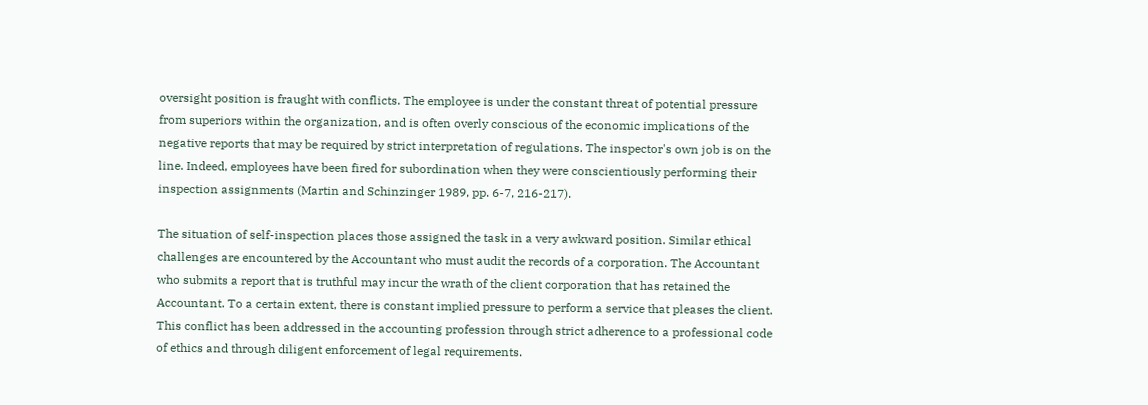oversight position is fraught with conflicts. The employee is under the constant threat of potential pressure from superiors within the organization, and is often overly conscious of the economic implications of the negative reports that may be required by strict interpretation of regulations. The inspector's own job is on the line. Indeed, employees have been fired for subordination when they were conscientiously performing their inspection assignments (Martin and Schinzinger 1989, pp. 6-7, 216-217).

The situation of self-inspection places those assigned the task in a very awkward position. Similar ethical challenges are encountered by the Accountant who must audit the records of a corporation. The Accountant who submits a report that is truthful may incur the wrath of the client corporation that has retained the Accountant. To a certain extent, there is constant implied pressure to perform a service that pleases the client. This conflict has been addressed in the accounting profession through strict adherence to a professional code of ethics and through diligent enforcement of legal requirements.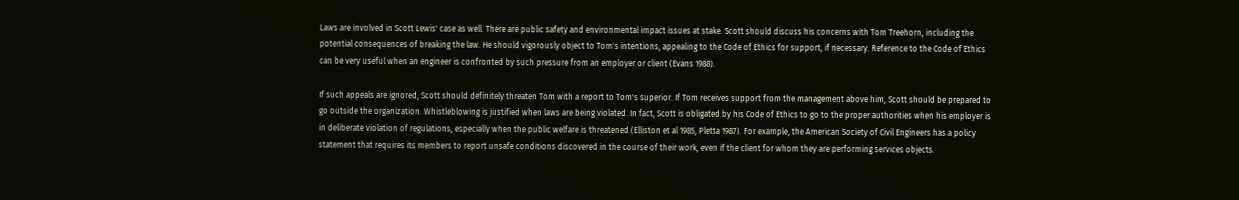Laws are involved in Scott Lewis' case as well. There are public safety and environmental impact issues at stake. Scott should discuss his concerns with Tom Treehorn, including the potential consequences of breaking the law. He should vigorously object to Tom's intentions, appealing to the Code of Ethics for support, if necessary. Reference to the Code of Ethics can be very useful when an engineer is confronted by such pressure from an employer or client (Evans 1988).

If such appeals are ignored, Scott should definitely threaten Tom with a report to Tom's superior. If Tom receives support from the management above him, Scott should be prepared to go outside the organization. Whistleblowing is justified when laws are being violated. In fact, Scott is obligated by his Code of Ethics to go to the proper authorities when his employer is in deliberate violation of regulations, especially when the public welfare is threatened (Elliston et al 1985, Pletta 1987). For example, the American Society of Civil Engineers has a policy statement that requires its members to report unsafe conditions discovered in the course of their work, even if the client for whom they are performing services objects.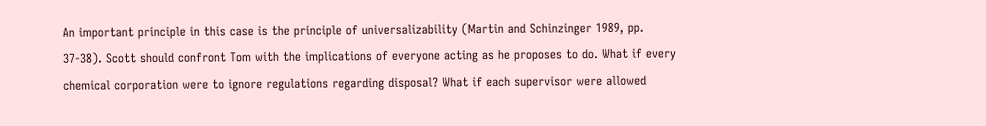An important principle in this case is the principle of universalizability (Martin and Schinzinger 1989, pp. 37-38). Scott should confront Tom with the implications of everyone acting as he proposes to do. What if every chemical corporation were to ignore regulations regarding disposal? What if each supervisor were allowed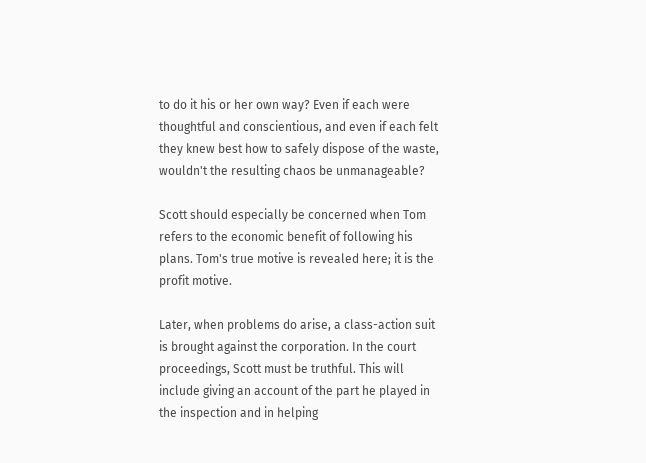to do it his or her own way? Even if each were thoughtful and conscientious, and even if each felt they knew best how to safely dispose of the waste, wouldn't the resulting chaos be unmanageable?

Scott should especially be concerned when Tom refers to the economic benefit of following his plans. Tom's true motive is revealed here; it is the profit motive.

Later, when problems do arise, a class-action suit is brought against the corporation. In the court proceedings, Scott must be truthful. This will include giving an account of the part he played in the inspection and in helping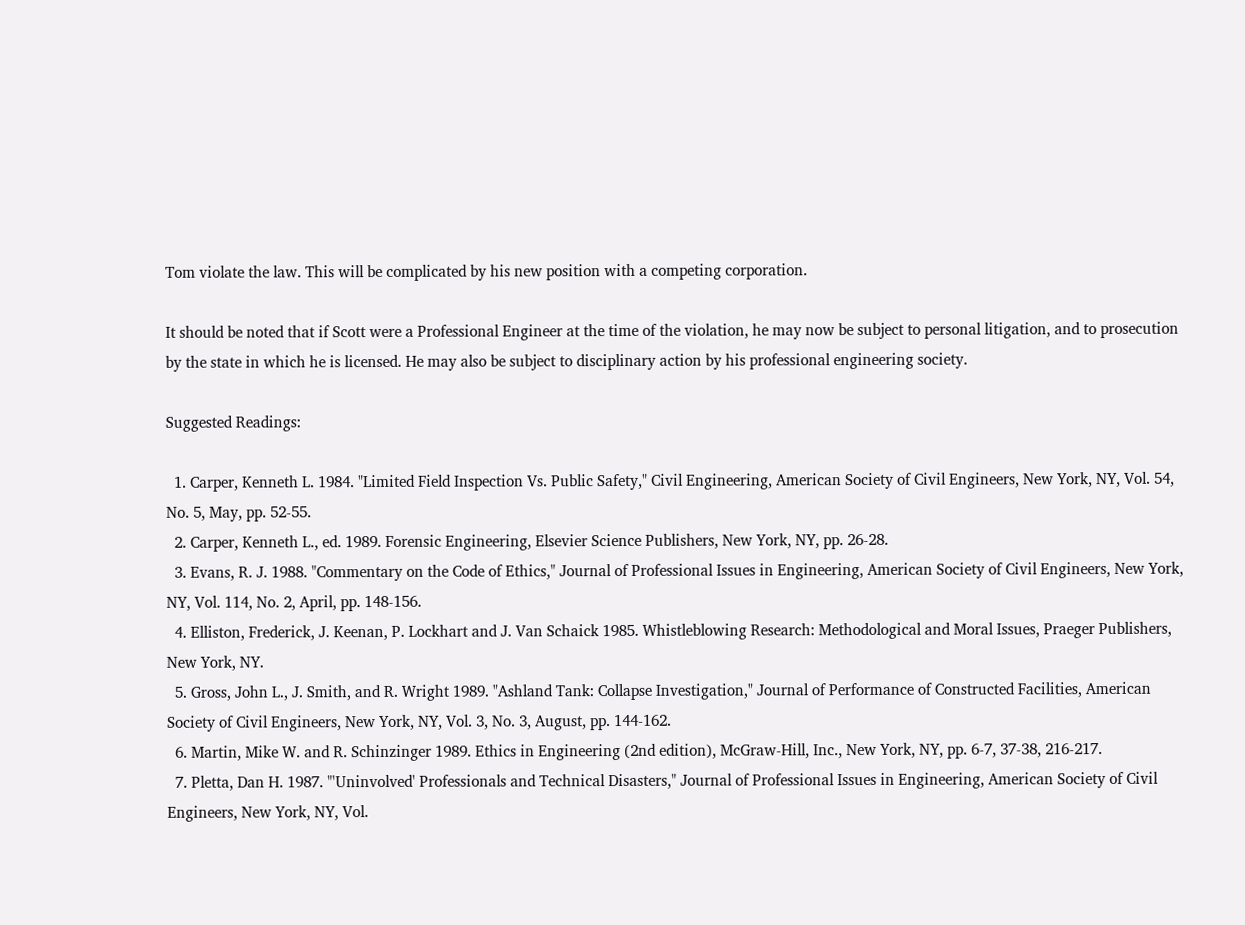Tom violate the law. This will be complicated by his new position with a competing corporation.

It should be noted that if Scott were a Professional Engineer at the time of the violation, he may now be subject to personal litigation, and to prosecution by the state in which he is licensed. He may also be subject to disciplinary action by his professional engineering society.

Suggested Readings:

  1. Carper, Kenneth L. 1984. "Limited Field Inspection Vs. Public Safety," Civil Engineering, American Society of Civil Engineers, New York, NY, Vol. 54, No. 5, May, pp. 52-55.
  2. Carper, Kenneth L., ed. 1989. Forensic Engineering, Elsevier Science Publishers, New York, NY, pp. 26-28.
  3. Evans, R. J. 1988. "Commentary on the Code of Ethics," Journal of Professional Issues in Engineering, American Society of Civil Engineers, New York, NY, Vol. 114, No. 2, April, pp. 148-156.
  4. Elliston, Frederick, J. Keenan, P. Lockhart and J. Van Schaick 1985. Whistleblowing Research: Methodological and Moral Issues, Praeger Publishers, New York, NY.
  5. Gross, John L., J. Smith, and R. Wright 1989. "Ashland Tank: Collapse Investigation," Journal of Performance of Constructed Facilities, American Society of Civil Engineers, New York, NY, Vol. 3, No. 3, August, pp. 144-162.
  6. Martin, Mike W. and R. Schinzinger 1989. Ethics in Engineering (2nd edition), McGraw-Hill, Inc., New York, NY, pp. 6-7, 37-38, 216-217.
  7. Pletta, Dan H. 1987. "'Uninvolved' Professionals and Technical Disasters," Journal of Professional Issues in Engineering, American Society of Civil Engineers, New York, NY, Vol.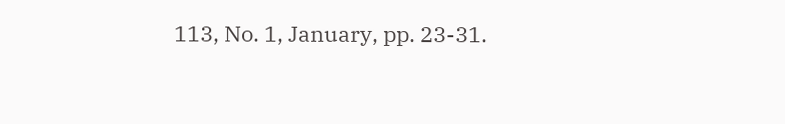113, No. 1, January, pp. 23-31.